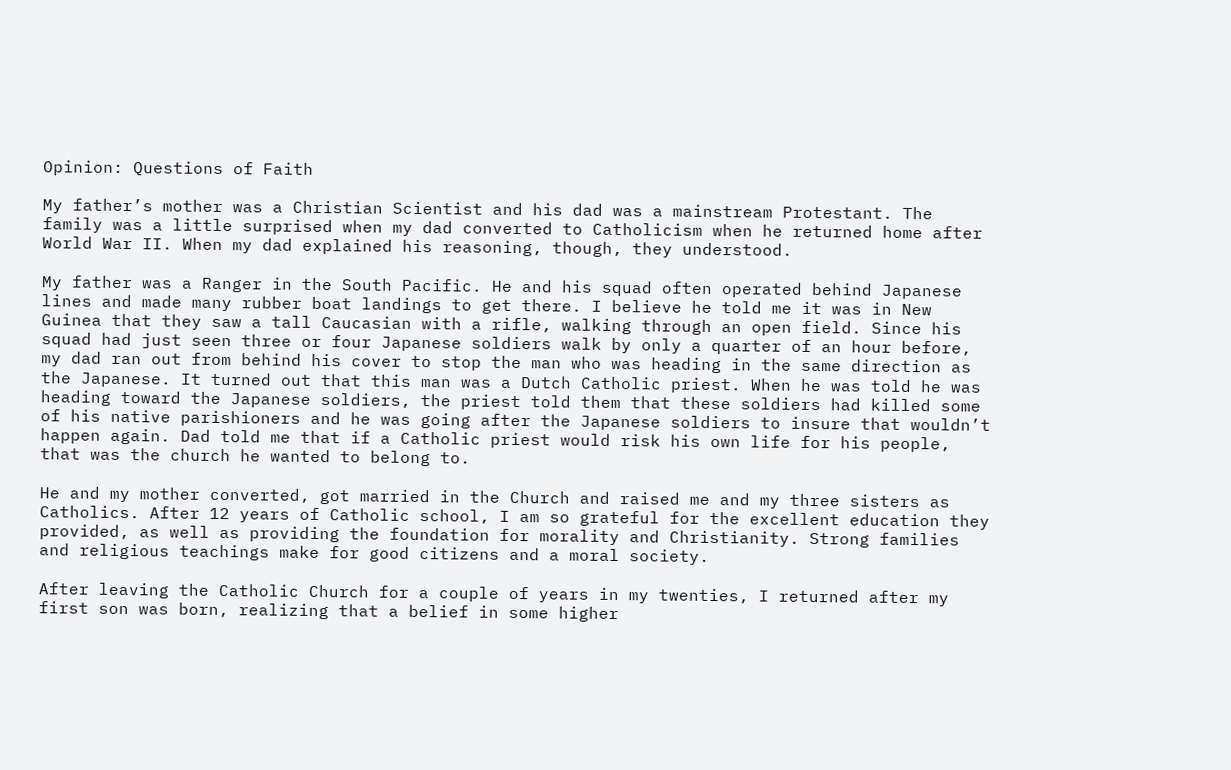Opinion: Questions of Faith

My father’s mother was a Christian Scientist and his dad was a mainstream Protestant. The family was a little surprised when my dad converted to Catholicism when he returned home after World War II. When my dad explained his reasoning, though, they understood.

My father was a Ranger in the South Pacific. He and his squad often operated behind Japanese lines and made many rubber boat landings to get there. I believe he told me it was in New Guinea that they saw a tall Caucasian with a rifle, walking through an open field. Since his squad had just seen three or four Japanese soldiers walk by only a quarter of an hour before, my dad ran out from behind his cover to stop the man who was heading in the same direction as the Japanese. It turned out that this man was a Dutch Catholic priest. When he was told he was heading toward the Japanese soldiers, the priest told them that these soldiers had killed some of his native parishioners and he was going after the Japanese soldiers to insure that wouldn’t happen again. Dad told me that if a Catholic priest would risk his own life for his people, that was the church he wanted to belong to.

He and my mother converted, got married in the Church and raised me and my three sisters as Catholics. After 12 years of Catholic school, I am so grateful for the excellent education they provided, as well as providing the foundation for morality and Christianity. Strong families and religious teachings make for good citizens and a moral society.

After leaving the Catholic Church for a couple of years in my twenties, I returned after my first son was born, realizing that a belief in some higher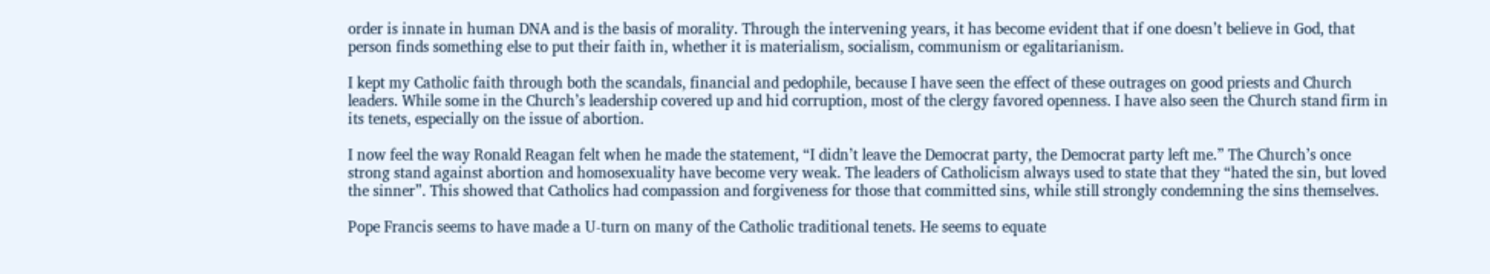order is innate in human DNA and is the basis of morality. Through the intervening years, it has become evident that if one doesn’t believe in God, that person finds something else to put their faith in, whether it is materialism, socialism, communism or egalitarianism.

I kept my Catholic faith through both the scandals, financial and pedophile, because I have seen the effect of these outrages on good priests and Church leaders. While some in the Church’s leadership covered up and hid corruption, most of the clergy favored openness. I have also seen the Church stand firm in its tenets, especially on the issue of abortion.

I now feel the way Ronald Reagan felt when he made the statement, “I didn’t leave the Democrat party, the Democrat party left me.” The Church’s once strong stand against abortion and homosexuality have become very weak. The leaders of Catholicism always used to state that they “hated the sin, but loved the sinner”. This showed that Catholics had compassion and forgiveness for those that committed sins, while still strongly condemning the sins themselves.

Pope Francis seems to have made a U-turn on many of the Catholic traditional tenets. He seems to equate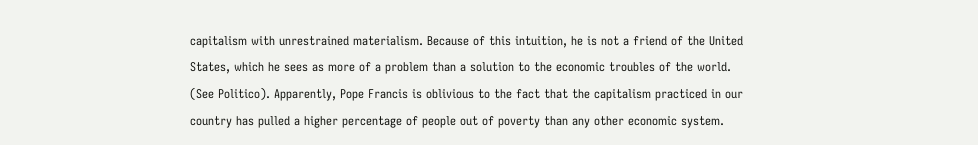capitalism with unrestrained materialism. Because of this intuition, he is not a friend of the United States, which he sees as more of a problem than a solution to the economic troubles of the world. (See Politico). Apparently, Pope Francis is oblivious to the fact that the capitalism practiced in our country has pulled a higher percentage of people out of poverty than any other economic system.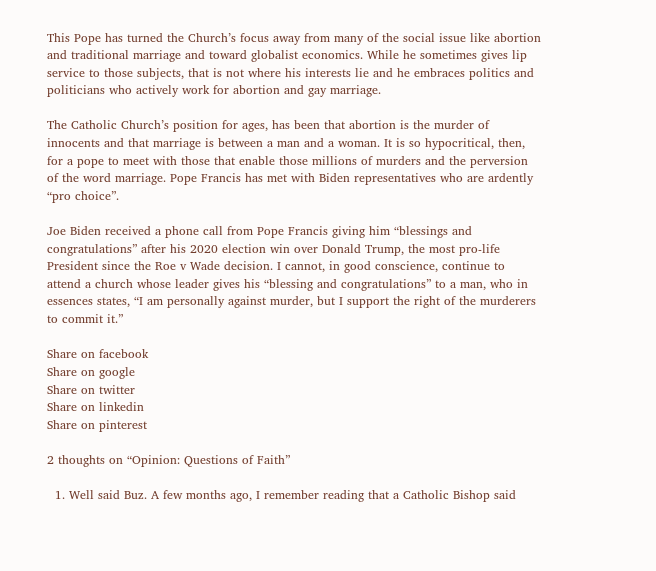This Pope has turned the Church’s focus away from many of the social issue like abortion and traditional marriage and toward globalist economics. While he sometimes gives lip service to those subjects, that is not where his interests lie and he embraces politics and politicians who actively work for abortion and gay marriage.

The Catholic Church’s position for ages, has been that abortion is the murder of innocents and that marriage is between a man and a woman. It is so hypocritical, then, for a pope to meet with those that enable those millions of murders and the perversion of the word marriage. Pope Francis has met with Biden representatives who are ardently “pro choice”.

Joe Biden received a phone call from Pope Francis giving him “blessings and congratulations” after his 2020 election win over Donald Trump, the most pro-life President since the Roe v Wade decision. I cannot, in good conscience, continue to attend a church whose leader gives his “blessing and congratulations” to a man, who in essences states, “I am personally against murder, but I support the right of the murderers to commit it.”

Share on facebook
Share on google
Share on twitter
Share on linkedin
Share on pinterest

2 thoughts on “Opinion: Questions of Faith”

  1. Well said Buz. A few months ago, I remember reading that a Catholic Bishop said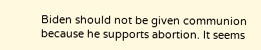Biden should not be given communion because he supports abortion. It seems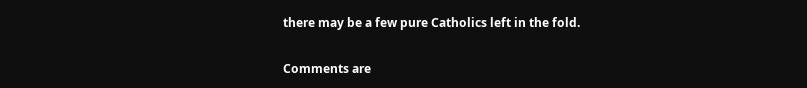there may be a few pure Catholics left in the fold.

Comments are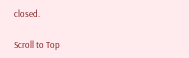closed.

Scroll to Top